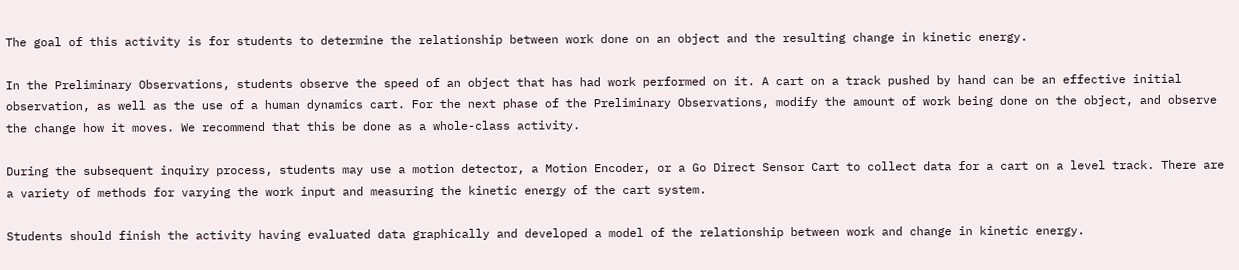The goal of this activity is for students to determine the relationship between work done on an object and the resulting change in kinetic energy.

In the Preliminary Observations, students observe the speed of an object that has had work performed on it. A cart on a track pushed by hand can be an effective initial observation, as well as the use of a human dynamics cart. For the next phase of the Preliminary Observations, modify the amount of work being done on the object, and observe the change how it moves. We recommend that this be done as a whole-class activity.

During the subsequent inquiry process, students may use a motion detector, a Motion Encoder, or a Go Direct Sensor Cart to collect data for a cart on a level track. There are a variety of methods for varying the work input and measuring the kinetic energy of the cart system.

Students should finish the activity having evaluated data graphically and developed a model of the relationship between work and change in kinetic energy.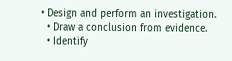• Design and perform an investigation.
  • Draw a conclusion from evidence.
  • Identify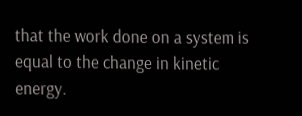that the work done on a system is equal to the change in kinetic energy.